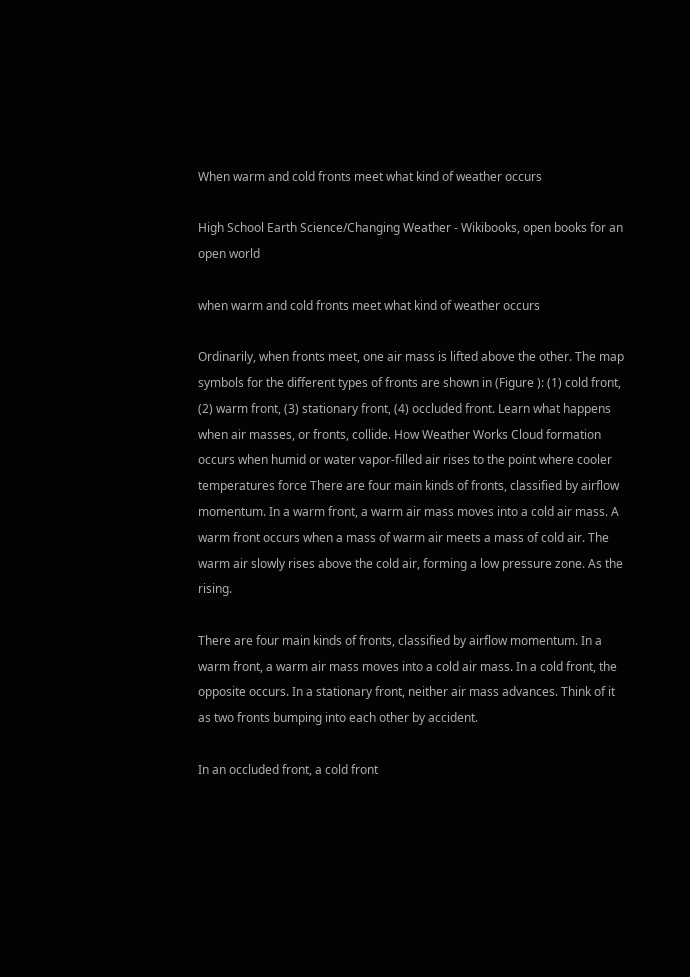When warm and cold fronts meet what kind of weather occurs

High School Earth Science/Changing Weather - Wikibooks, open books for an open world

when warm and cold fronts meet what kind of weather occurs

Ordinarily, when fronts meet, one air mass is lifted above the other. The map symbols for the different types of fronts are shown in (Figure ): (1) cold front, (2) warm front, (3) stationary front, (4) occluded front. Learn what happens when air masses, or fronts, collide. How Weather Works Cloud formation occurs when humid or water vapor-filled air rises to the point where cooler temperatures force There are four main kinds of fronts, classified by airflow momentum. In a warm front, a warm air mass moves into a cold air mass. A warm front occurs when a mass of warm air meets a mass of cold air. The warm air slowly rises above the cold air, forming a low pressure zone. As the rising.

There are four main kinds of fronts, classified by airflow momentum. In a warm front, a warm air mass moves into a cold air mass. In a cold front, the opposite occurs. In a stationary front, neither air mass advances. Think of it as two fronts bumping into each other by accident.

In an occluded front, a cold front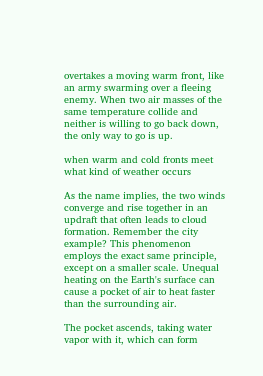overtakes a moving warm front, like an army swarming over a fleeing enemy. When two air masses of the same temperature collide and neither is willing to go back down, the only way to go is up.

when warm and cold fronts meet what kind of weather occurs

As the name implies, the two winds converge and rise together in an updraft that often leads to cloud formation. Remember the city example? This phenomenon employs the exact same principle, except on a smaller scale. Unequal heating on the Earth's surface can cause a pocket of air to heat faster than the surrounding air.

The pocket ascends, taking water vapor with it, which can form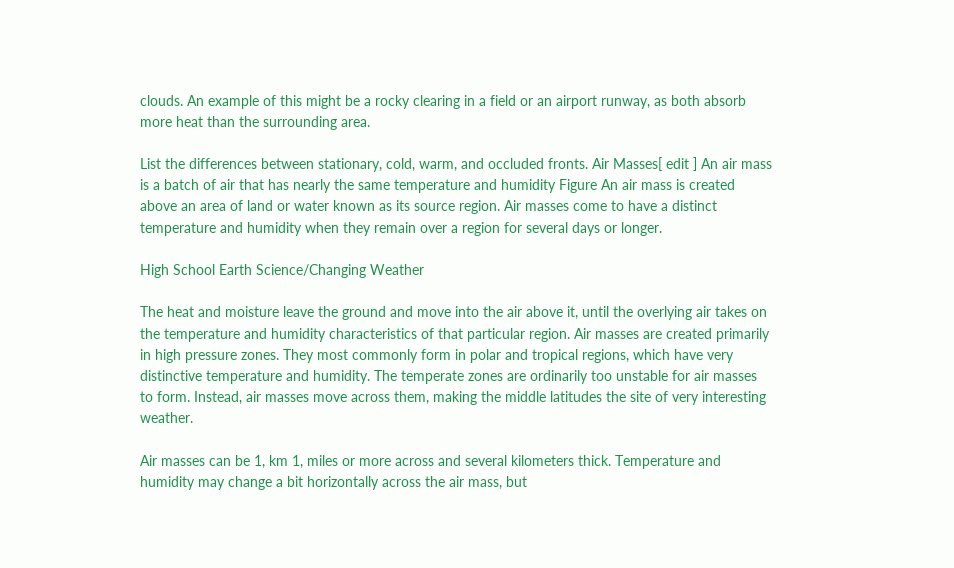clouds. An example of this might be a rocky clearing in a field or an airport runway, as both absorb more heat than the surrounding area.

List the differences between stationary, cold, warm, and occluded fronts. Air Masses[ edit ] An air mass is a batch of air that has nearly the same temperature and humidity Figure An air mass is created above an area of land or water known as its source region. Air masses come to have a distinct temperature and humidity when they remain over a region for several days or longer.

High School Earth Science/Changing Weather

The heat and moisture leave the ground and move into the air above it, until the overlying air takes on the temperature and humidity characteristics of that particular region. Air masses are created primarily in high pressure zones. They most commonly form in polar and tropical regions, which have very distinctive temperature and humidity. The temperate zones are ordinarily too unstable for air masses to form. Instead, air masses move across them, making the middle latitudes the site of very interesting weather.

Air masses can be 1, km 1, miles or more across and several kilometers thick. Temperature and humidity may change a bit horizontally across the air mass, but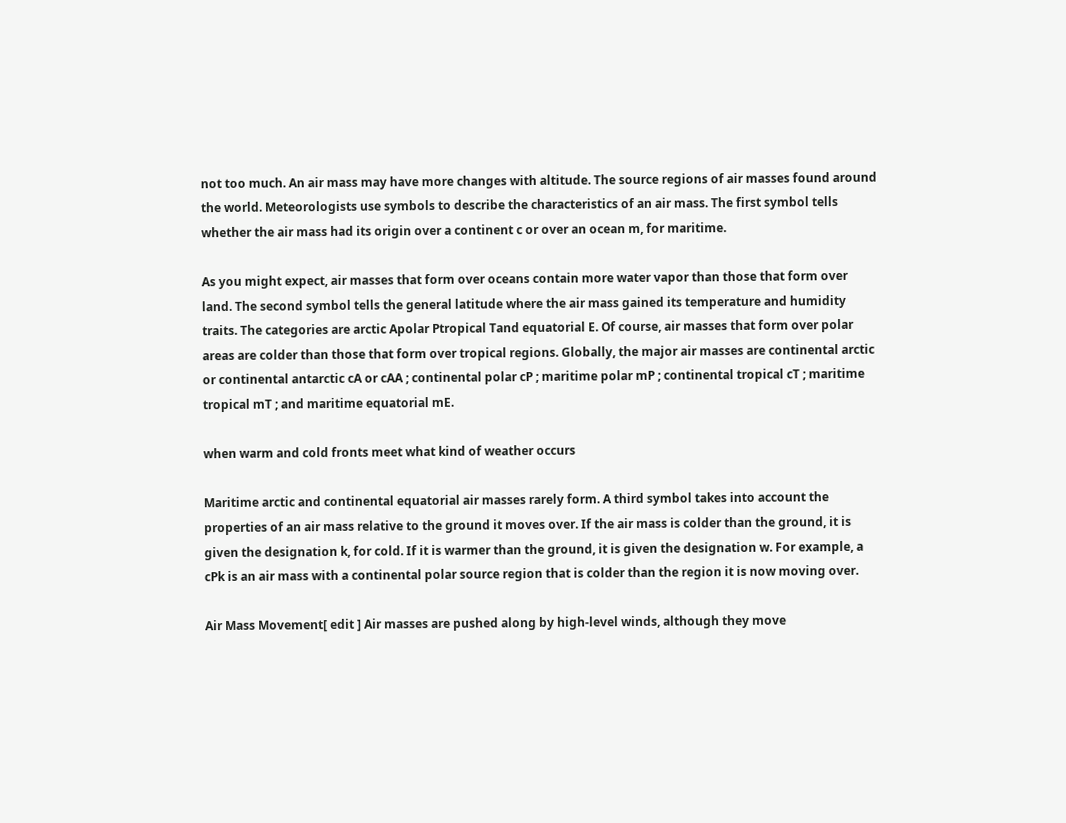not too much. An air mass may have more changes with altitude. The source regions of air masses found around the world. Meteorologists use symbols to describe the characteristics of an air mass. The first symbol tells whether the air mass had its origin over a continent c or over an ocean m, for maritime.

As you might expect, air masses that form over oceans contain more water vapor than those that form over land. The second symbol tells the general latitude where the air mass gained its temperature and humidity traits. The categories are arctic Apolar Ptropical Tand equatorial E. Of course, air masses that form over polar areas are colder than those that form over tropical regions. Globally, the major air masses are continental arctic or continental antarctic cA or cAA ; continental polar cP ; maritime polar mP ; continental tropical cT ; maritime tropical mT ; and maritime equatorial mE.

when warm and cold fronts meet what kind of weather occurs

Maritime arctic and continental equatorial air masses rarely form. A third symbol takes into account the properties of an air mass relative to the ground it moves over. If the air mass is colder than the ground, it is given the designation k, for cold. If it is warmer than the ground, it is given the designation w. For example, a cPk is an air mass with a continental polar source region that is colder than the region it is now moving over.

Air Mass Movement[ edit ] Air masses are pushed along by high-level winds, although they move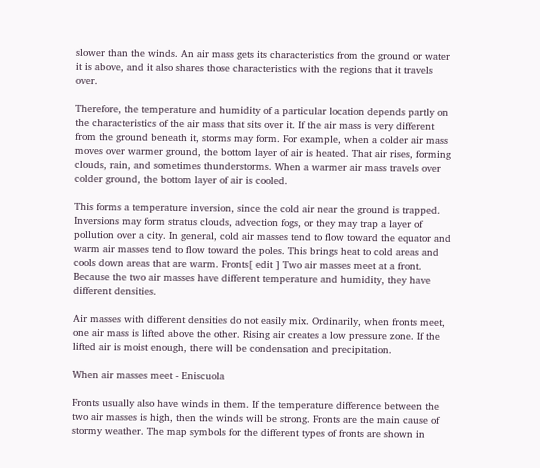slower than the winds. An air mass gets its characteristics from the ground or water it is above, and it also shares those characteristics with the regions that it travels over.

Therefore, the temperature and humidity of a particular location depends partly on the characteristics of the air mass that sits over it. If the air mass is very different from the ground beneath it, storms may form. For example, when a colder air mass moves over warmer ground, the bottom layer of air is heated. That air rises, forming clouds, rain, and sometimes thunderstorms. When a warmer air mass travels over colder ground, the bottom layer of air is cooled.

This forms a temperature inversion, since the cold air near the ground is trapped. Inversions may form stratus clouds, advection fogs, or they may trap a layer of pollution over a city. In general, cold air masses tend to flow toward the equator and warm air masses tend to flow toward the poles. This brings heat to cold areas and cools down areas that are warm. Fronts[ edit ] Two air masses meet at a front. Because the two air masses have different temperature and humidity, they have different densities.

Air masses with different densities do not easily mix. Ordinarily, when fronts meet, one air mass is lifted above the other. Rising air creates a low pressure zone. If the lifted air is moist enough, there will be condensation and precipitation.

When air masses meet - Eniscuola

Fronts usually also have winds in them. If the temperature difference between the two air masses is high, then the winds will be strong. Fronts are the main cause of stormy weather. The map symbols for the different types of fronts are shown in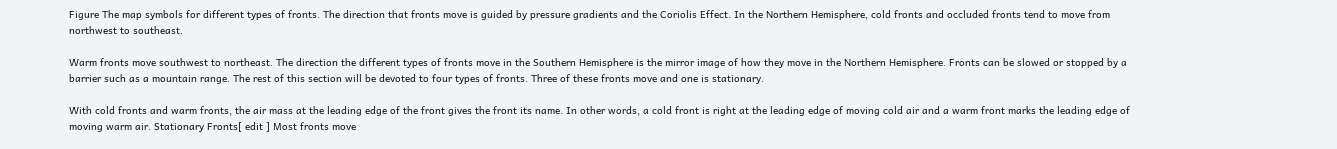Figure The map symbols for different types of fronts. The direction that fronts move is guided by pressure gradients and the Coriolis Effect. In the Northern Hemisphere, cold fronts and occluded fronts tend to move from northwest to southeast.

Warm fronts move southwest to northeast. The direction the different types of fronts move in the Southern Hemisphere is the mirror image of how they move in the Northern Hemisphere. Fronts can be slowed or stopped by a barrier such as a mountain range. The rest of this section will be devoted to four types of fronts. Three of these fronts move and one is stationary.

With cold fronts and warm fronts, the air mass at the leading edge of the front gives the front its name. In other words, a cold front is right at the leading edge of moving cold air and a warm front marks the leading edge of moving warm air. Stationary Fronts[ edit ] Most fronts move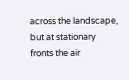across the landscape, but at stationary fronts the air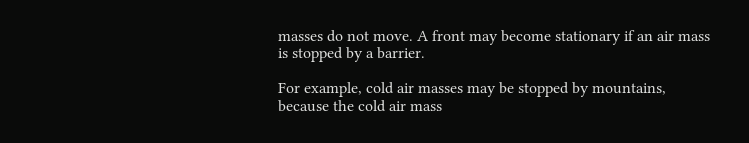masses do not move. A front may become stationary if an air mass is stopped by a barrier.

For example, cold air masses may be stopped by mountains, because the cold air mass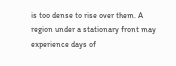is too dense to rise over them. A region under a stationary front may experience days of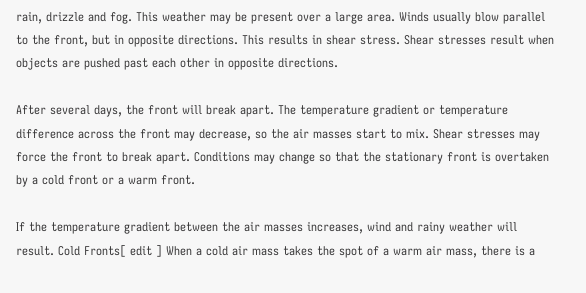rain, drizzle and fog. This weather may be present over a large area. Winds usually blow parallel to the front, but in opposite directions. This results in shear stress. Shear stresses result when objects are pushed past each other in opposite directions.

After several days, the front will break apart. The temperature gradient or temperature difference across the front may decrease, so the air masses start to mix. Shear stresses may force the front to break apart. Conditions may change so that the stationary front is overtaken by a cold front or a warm front.

If the temperature gradient between the air masses increases, wind and rainy weather will result. Cold Fronts[ edit ] When a cold air mass takes the spot of a warm air mass, there is a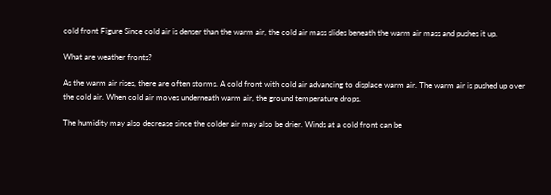cold front Figure Since cold air is denser than the warm air, the cold air mass slides beneath the warm air mass and pushes it up.

What are weather fronts?

As the warm air rises, there are often storms. A cold front with cold air advancing to displace warm air. The warm air is pushed up over the cold air. When cold air moves underneath warm air, the ground temperature drops.

The humidity may also decrease since the colder air may also be drier. Winds at a cold front can be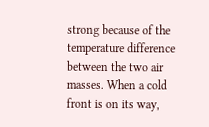strong because of the temperature difference between the two air masses. When a cold front is on its way,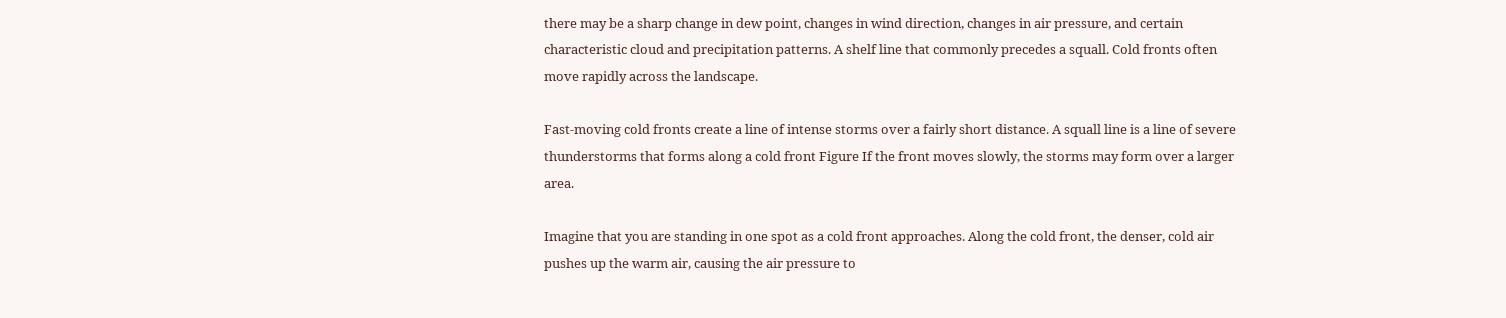there may be a sharp change in dew point, changes in wind direction, changes in air pressure, and certain characteristic cloud and precipitation patterns. A shelf line that commonly precedes a squall. Cold fronts often move rapidly across the landscape.

Fast-moving cold fronts create a line of intense storms over a fairly short distance. A squall line is a line of severe thunderstorms that forms along a cold front Figure If the front moves slowly, the storms may form over a larger area.

Imagine that you are standing in one spot as a cold front approaches. Along the cold front, the denser, cold air pushes up the warm air, causing the air pressure to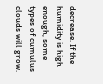decrease. If the humidity is high enough, some types of cumulus clouds will grow.